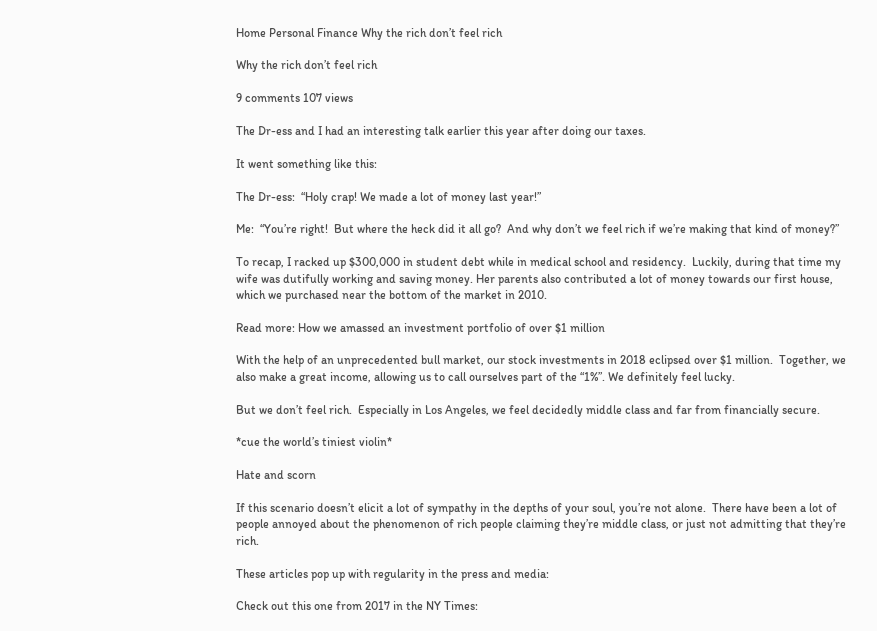Home Personal Finance Why the rich don’t feel rich

Why the rich don’t feel rich

9 comments 107 views

The Dr-ess and I had an interesting talk earlier this year after doing our taxes.

It went something like this:

The Dr-ess:  “Holy crap! We made a lot of money last year!”

Me:  “You’re right!  But where the heck did it all go?  And why don’t we feel rich if we’re making that kind of money?”

To recap, I racked up $300,000 in student debt while in medical school and residency.  Luckily, during that time my wife was dutifully working and saving money. Her parents also contributed a lot of money towards our first house, which we purchased near the bottom of the market in 2010.

Read more: How we amassed an investment portfolio of over $1 million

With the help of an unprecedented bull market, our stock investments in 2018 eclipsed over $1 million.  Together, we also make a great income, allowing us to call ourselves part of the “1%”. We definitely feel lucky.

But we don’t feel rich.  Especially in Los Angeles, we feel decidedly middle class and far from financially secure.

*cue the world’s tiniest violin*

Hate and scorn

If this scenario doesn’t elicit a lot of sympathy in the depths of your soul, you’re not alone.  There have been a lot of people annoyed about the phenomenon of rich people claiming they’re middle class, or just not admitting that they’re rich.

These articles pop up with regularity in the press and media:

Check out this one from 2017 in the NY Times: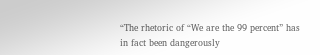“The rhetoric of “We are the 99 percent” has in fact been dangerously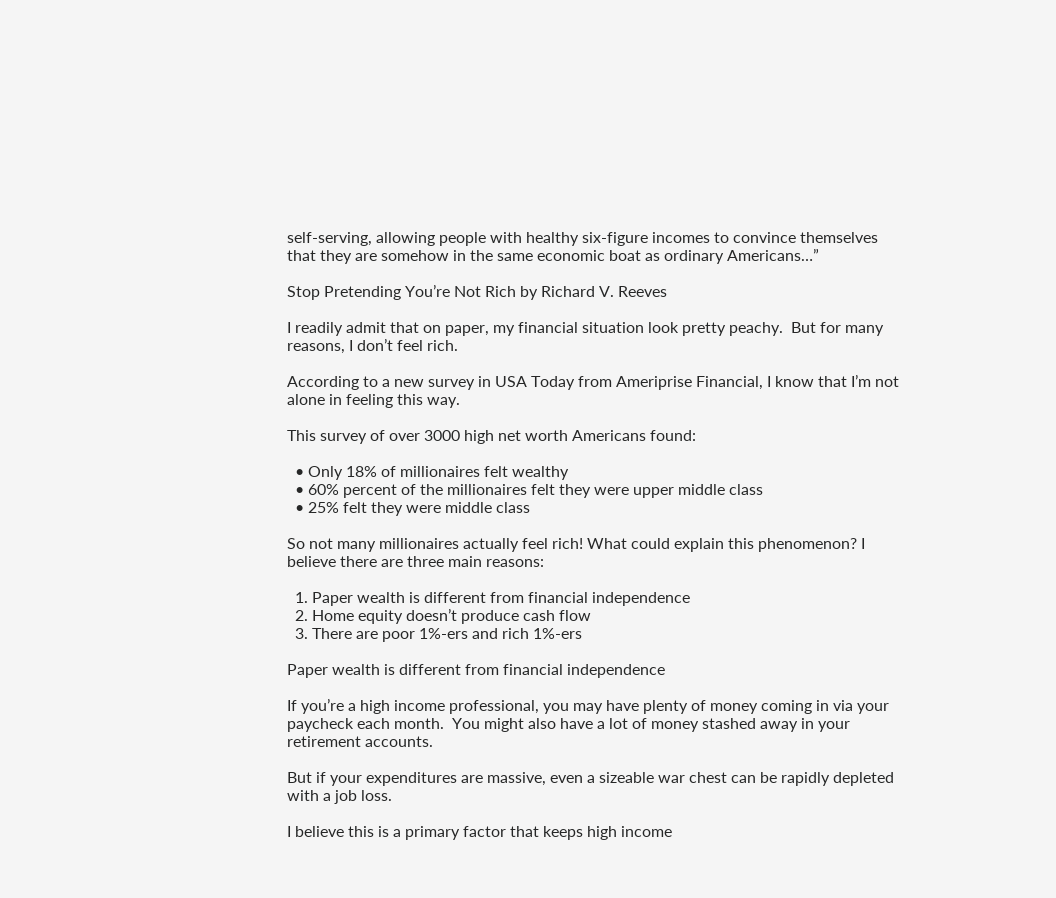self-serving, allowing people with healthy six-figure incomes to convince themselves that they are somehow in the same economic boat as ordinary Americans…”

Stop Pretending You’re Not Rich by Richard V. Reeves

I readily admit that on paper, my financial situation look pretty peachy.  But for many reasons, I don’t feel rich.

According to a new survey in USA Today from Ameriprise Financial, I know that I’m not alone in feeling this way.

This survey of over 3000 high net worth Americans found:

  • Only 18% of millionaires felt wealthy
  • 60% percent of the millionaires felt they were upper middle class
  • 25% felt they were middle class

So not many millionaires actually feel rich! What could explain this phenomenon? I believe there are three main reasons:

  1. Paper wealth is different from financial independence
  2. Home equity doesn’t produce cash flow
  3. There are poor 1%-ers and rich 1%-ers

Paper wealth is different from financial independence

If you’re a high income professional, you may have plenty of money coming in via your paycheck each month.  You might also have a lot of money stashed away in your retirement accounts.

But if your expenditures are massive, even a sizeable war chest can be rapidly depleted with a job loss.

I believe this is a primary factor that keeps high income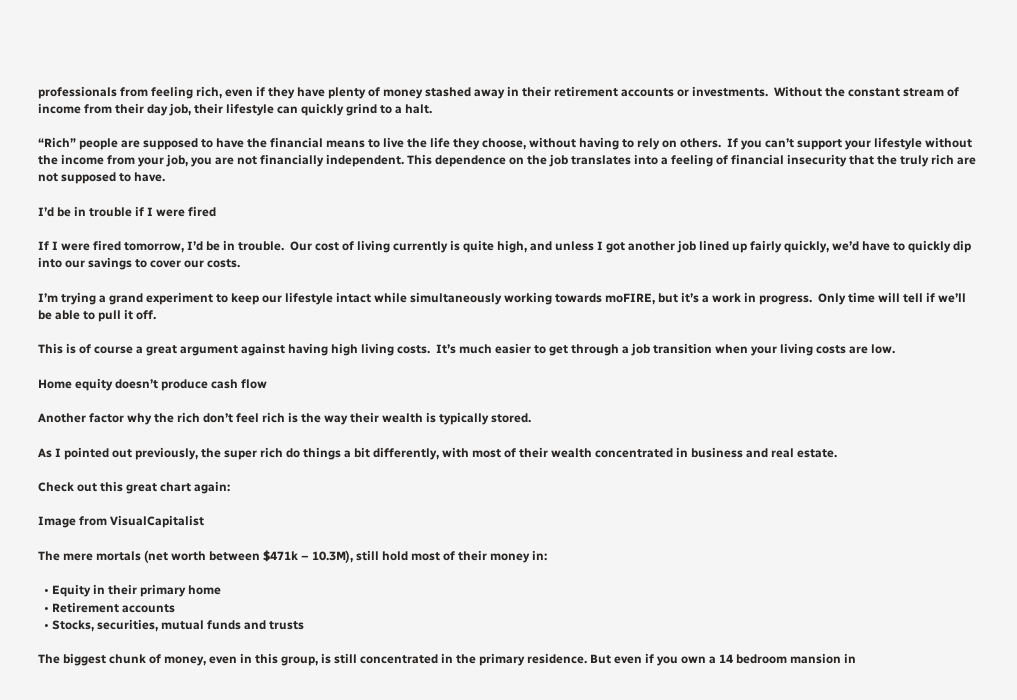professionals from feeling rich, even if they have plenty of money stashed away in their retirement accounts or investments.  Without the constant stream of income from their day job, their lifestyle can quickly grind to a halt.

“Rich” people are supposed to have the financial means to live the life they choose, without having to rely on others.  If you can’t support your lifestyle without the income from your job, you are not financially independent. This dependence on the job translates into a feeling of financial insecurity that the truly rich are not supposed to have.

I’d be in trouble if I were fired

If I were fired tomorrow, I’d be in trouble.  Our cost of living currently is quite high, and unless I got another job lined up fairly quickly, we’d have to quickly dip into our savings to cover our costs.

I’m trying a grand experiment to keep our lifestyle intact while simultaneously working towards moFIRE, but it’s a work in progress.  Only time will tell if we’ll be able to pull it off.

This is of course a great argument against having high living costs.  It’s much easier to get through a job transition when your living costs are low.

Home equity doesn’t produce cash flow

Another factor why the rich don’t feel rich is the way their wealth is typically stored.

As I pointed out previously, the super rich do things a bit differently, with most of their wealth concentrated in business and real estate.

Check out this great chart again:

Image from VisualCapitalist

The mere mortals (net worth between $471k – 10.3M), still hold most of their money in:

  • Equity in their primary home
  • Retirement accounts
  • Stocks, securities, mutual funds and trusts

The biggest chunk of money, even in this group, is still concentrated in the primary residence. But even if you own a 14 bedroom mansion in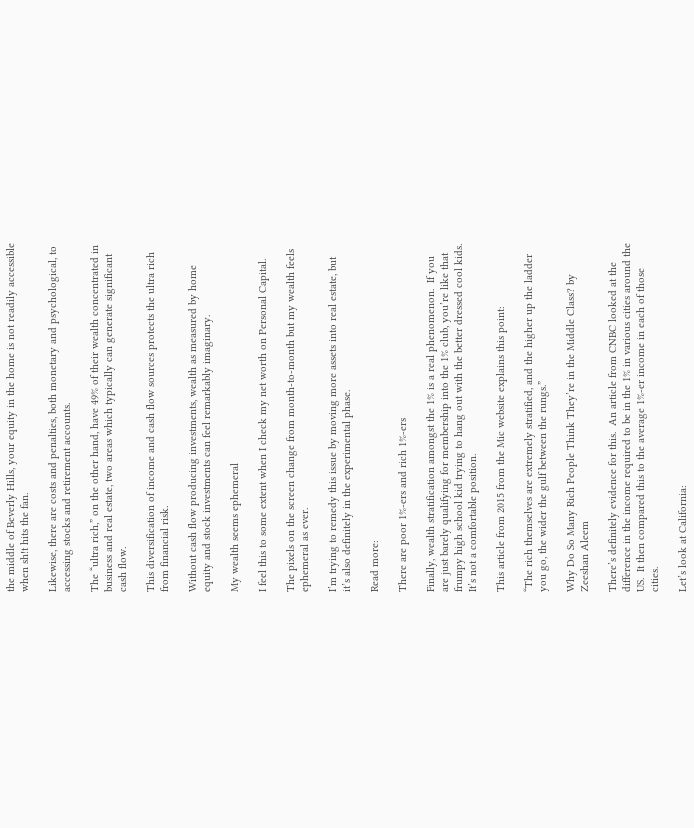the middle of Beverly Hills, your equity in the home is not readily accessible when sh!t hits the fan.

Likewise, there are costs and penalties, both monetary and psychological, to accessing stocks and retirement accounts.

The “ultra rich,” on the other hand, have 49% of their wealth concentrated in business and real estate, two areas which typically can generate significant cash flow.

This diversification of income and cash flow sources protects the ultra rich from financial risk.

Without cash flow producing investments, wealth as measured by home equity and stock investments can feel remarkably imaginary.

My wealth seems ephemeral

I feel this to some extent when I check my net worth on Personal Capital.

The pixels on the screen change from month-to-month but my wealth feels ephemeral as ever.

I’m trying to remedy this issue by moving more assets into real estate, but it’s also definitely in the experimental phase.

Read more:

There are poor 1%-ers and rich 1%-ers

Finally, wealth stratification amongst the 1% is a real phenomenon.  If you are just barely qualifying for membership into the 1% club, you’re like that frumpy high school kid trying to hang out with the better dressed cool kids.  It’s not a comfortable position.

This article from 2015 from the Mic website explains this point:

“The rich themselves are extremely stratified, and the higher up the ladder you go, the wider the gulf between the rungs.”

Why Do So Many Rich People Think They’re in the Middle Class? by Zeeshan Aleem

There’s definitely evidence for this.  An article from CNBC looked at the difference in the income required to be in the 1% in various cities around the US.  It then compared this to the average 1%-er income in each of those cities.

Let’s look at California: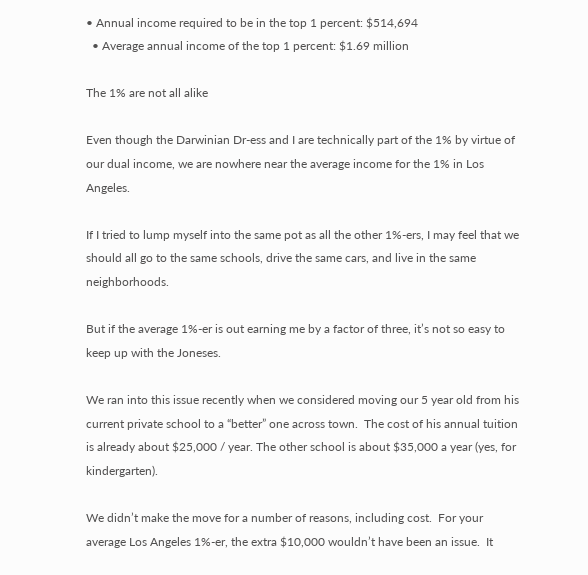• Annual income required to be in the top 1 percent: $514,694
  • Average annual income of the top 1 percent: $1.69 million

The 1% are not all alike

Even though the Darwinian Dr-ess and I are technically part of the 1% by virtue of our dual income, we are nowhere near the average income for the 1% in Los Angeles.

If I tried to lump myself into the same pot as all the other 1%-ers, I may feel that we should all go to the same schools, drive the same cars, and live in the same neighborhoods.

But if the average 1%-er is out earning me by a factor of three, it’s not so easy to keep up with the Joneses.

We ran into this issue recently when we considered moving our 5 year old from his current private school to a “better” one across town.  The cost of his annual tuition is already about $25,000 / year. The other school is about $35,000 a year (yes, for kindergarten).

We didn’t make the move for a number of reasons, including cost.  For your average Los Angeles 1%-er, the extra $10,000 wouldn’t have been an issue.  It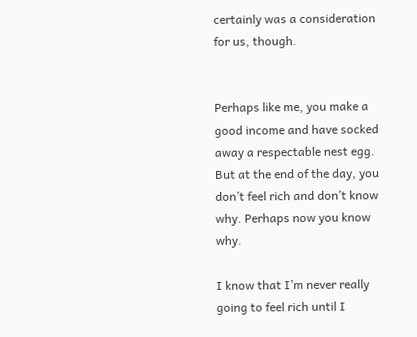certainly was a consideration for us, though.


Perhaps like me, you make a good income and have socked away a respectable nest egg.  But at the end of the day, you don’t feel rich and don’t know why. Perhaps now you know why.

I know that I’m never really going to feel rich until I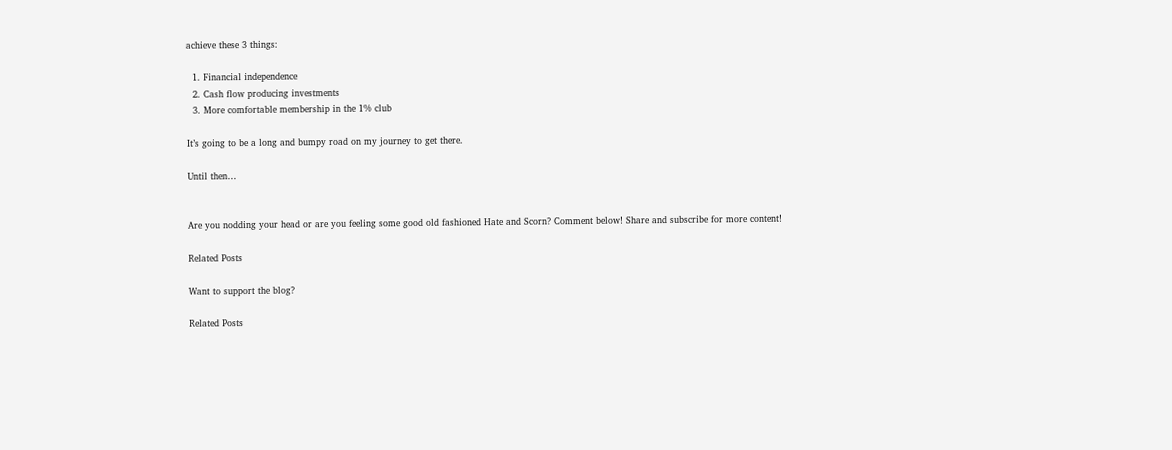achieve these 3 things:

  1. Financial independence
  2. Cash flow producing investments
  3. More comfortable membership in the 1% club

It’s going to be a long and bumpy road on my journey to get there.

Until then…


Are you nodding your head or are you feeling some good old fashioned Hate and Scorn? Comment below! Share and subscribe for more content!

Related Posts

Want to support the blog?

Related Posts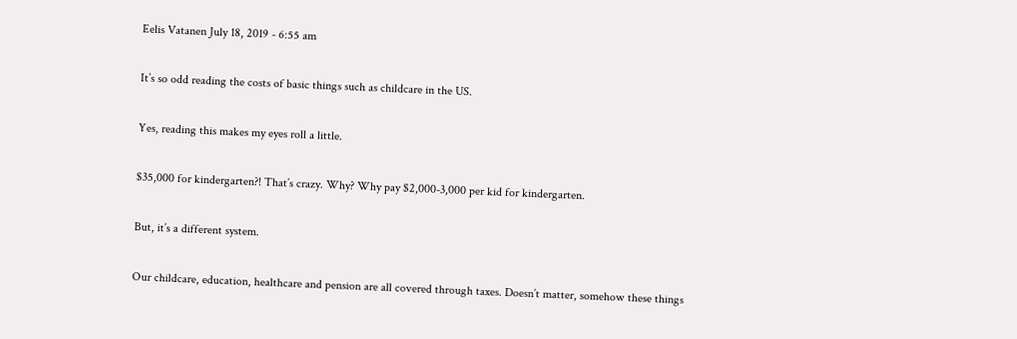Eelis Vatanen July 18, 2019 - 6:55 am

It’s so odd reading the costs of basic things such as childcare in the US.

Yes, reading this makes my eyes roll a little.

$35,000 for kindergarten?! That’s crazy. Why? Why pay $2,000-3,000 per kid for kindergarten.

But, it’s a different system.

Our childcare, education, healthcare and pension are all covered through taxes. Doesn’t matter, somehow these things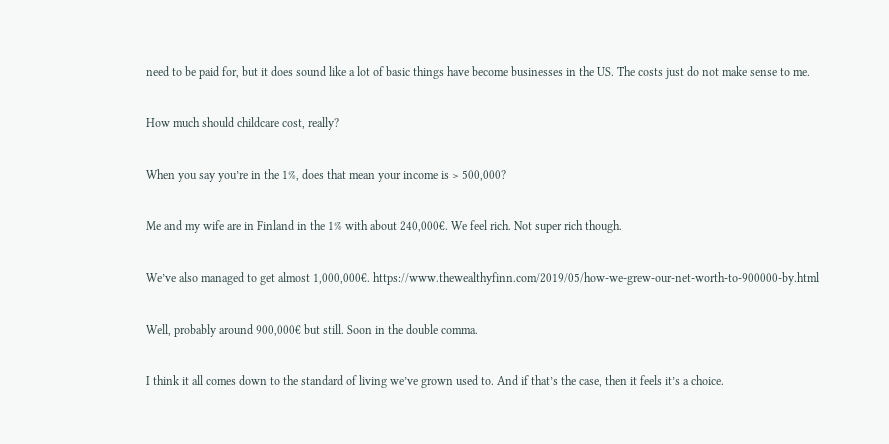need to be paid for, but it does sound like a lot of basic things have become businesses in the US. The costs just do not make sense to me.

How much should childcare cost, really?

When you say you’re in the 1%, does that mean your income is > 500,000?

Me and my wife are in Finland in the 1% with about 240,000€. We feel rich. Not super rich though.

We’ve also managed to get almost 1,000,000€. https://www.thewealthyfinn.com/2019/05/how-we-grew-our-net-worth-to-900000-by.html

Well, probably around 900,000€ but still. Soon in the double comma.

I think it all comes down to the standard of living we’ve grown used to. And if that’s the case, then it feels it’s a choice.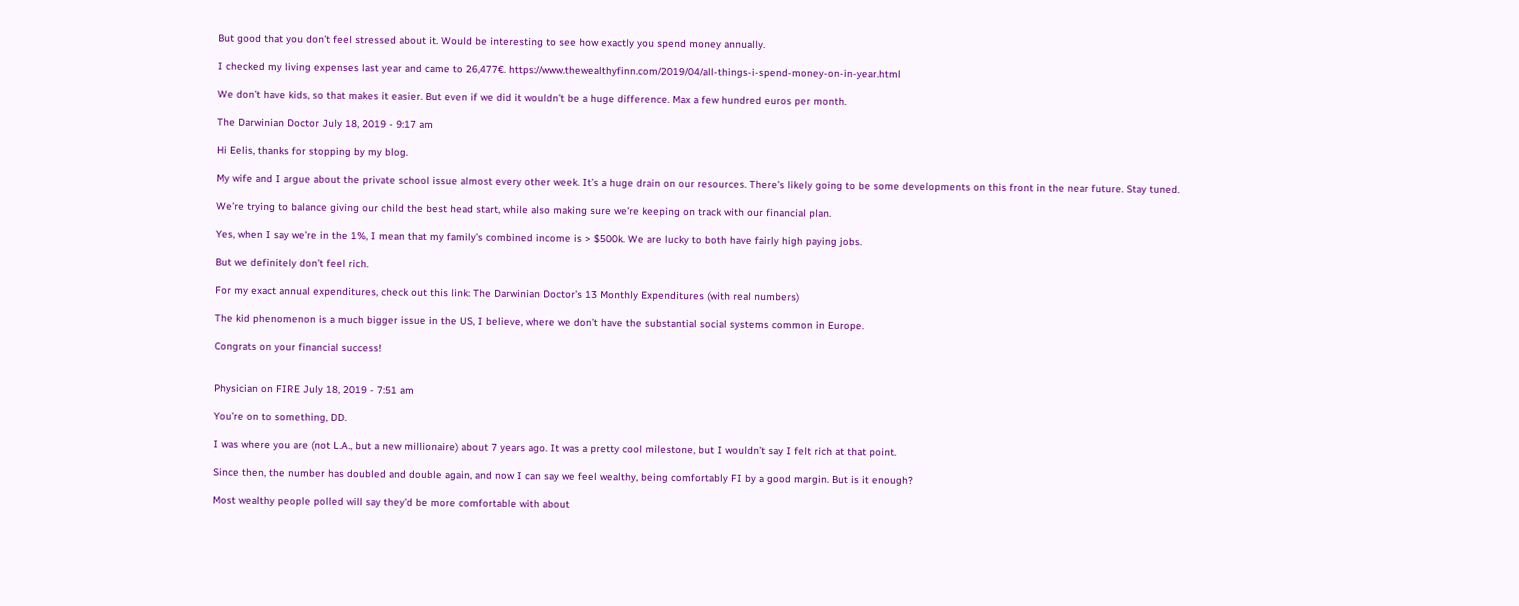But good that you don’t feel stressed about it. Would be interesting to see how exactly you spend money annually.

I checked my living expenses last year and came to 26,477€. https://www.thewealthyfinn.com/2019/04/all-things-i-spend-money-on-in-year.html

We don’t have kids, so that makes it easier. But even if we did it wouldn’t be a huge difference. Max a few hundred euros per month.

The Darwinian Doctor July 18, 2019 - 9:17 am

Hi Eelis, thanks for stopping by my blog.

My wife and I argue about the private school issue almost every other week. It’s a huge drain on our resources. There’s likely going to be some developments on this front in the near future. Stay tuned.

We’re trying to balance giving our child the best head start, while also making sure we’re keeping on track with our financial plan.

Yes, when I say we’re in the 1%, I mean that my family’s combined income is > $500k. We are lucky to both have fairly high paying jobs.

But we definitely don’t feel rich.

For my exact annual expenditures, check out this link: The Darwinian Doctor’s 13 Monthly Expenditures (with real numbers)

The kid phenomenon is a much bigger issue in the US, I believe, where we don’t have the substantial social systems common in Europe.

Congrats on your financial success!


Physician on FIRE July 18, 2019 - 7:51 am

You’re on to something, DD.

I was where you are (not L.A., but a new millionaire) about 7 years ago. It was a pretty cool milestone, but I wouldn’t say I felt rich at that point.

Since then, the number has doubled and double again, and now I can say we feel wealthy, being comfortably FI by a good margin. But is it enough?

Most wealthy people polled will say they’d be more comfortable with about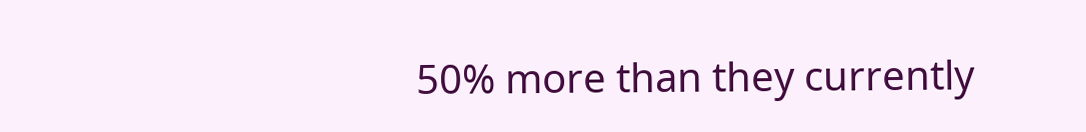50% more than they currently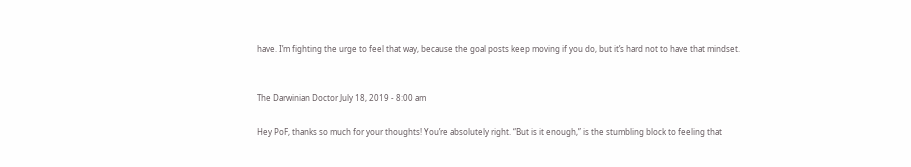have. I’m fighting the urge to feel that way, because the goal posts keep moving if you do, but it’s hard not to have that mindset.


The Darwinian Doctor July 18, 2019 - 8:00 am

Hey PoF, thanks so much for your thoughts! You’re absolutely right. “But is it enough,” is the stumbling block to feeling that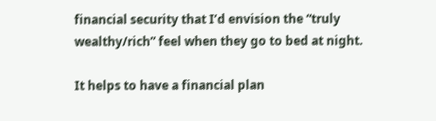financial security that I’d envision the “truly wealthy/rich” feel when they go to bed at night.

It helps to have a financial plan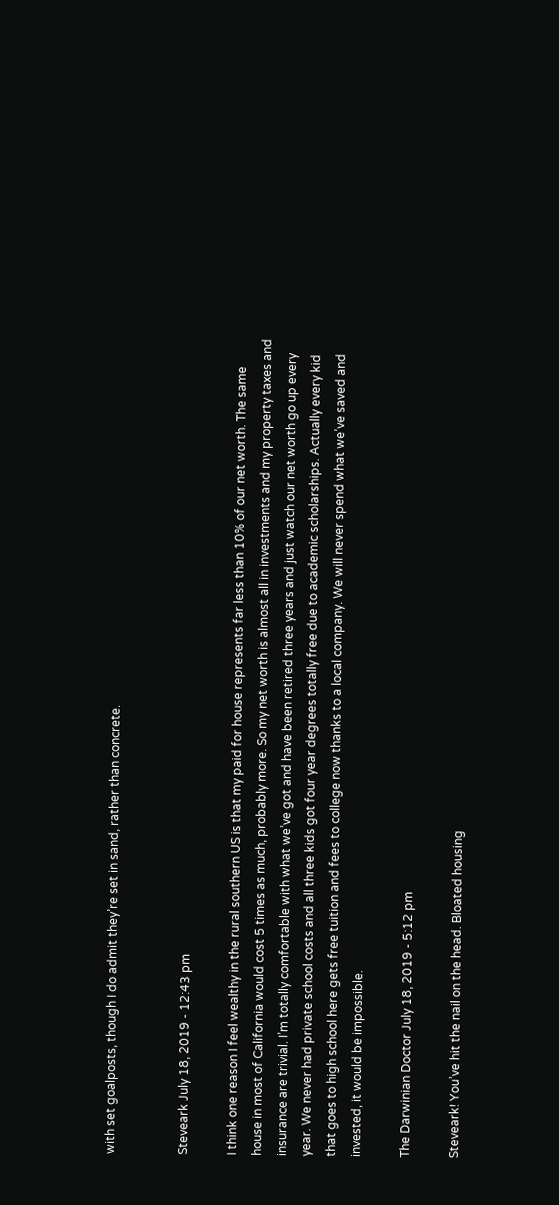with set goalposts, though I do admit they’re set in sand, rather than concrete.


Steveark July 18, 2019 - 12:43 pm

I think one reason I feel wealthy in the rural southern US is that my paid for house represents far less than 10% of our net worth. The same house in most of California would cost 5 times as much, probably more. So my net worth is almost all in investments and my property taxes and insurance are trivial. I’m totally comfortable with what we’ve got and have been retired three years and just watch our net worth go up every year. We never had private school costs and all three kids got four year degrees totally free due to academic scholarships. Actually every kid that goes to high school here gets free tuition and fees to college now thanks to a local company. We will never spend what we’ve saved and invested, it would be impossible.

The Darwinian Doctor July 18, 2019 - 5:12 pm

Steveark! You’ve hit the nail on the head. Bloated housing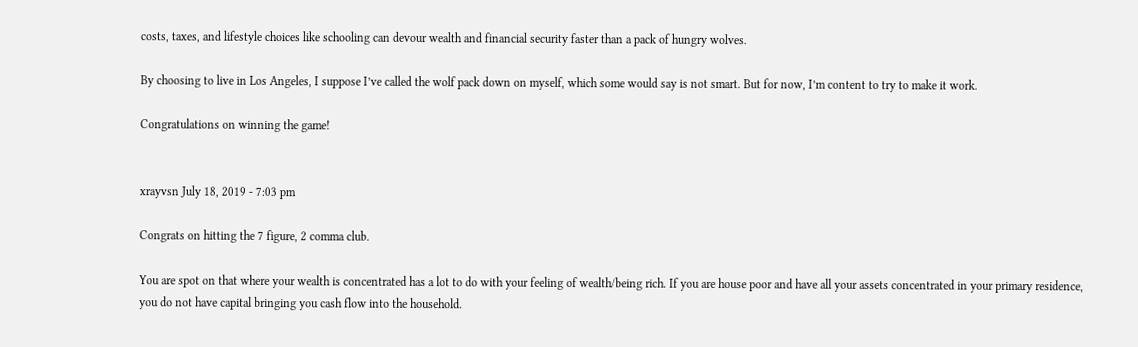costs, taxes, and lifestyle choices like schooling can devour wealth and financial security faster than a pack of hungry wolves.

By choosing to live in Los Angeles, I suppose I’ve called the wolf pack down on myself, which some would say is not smart. But for now, I’m content to try to make it work.

Congratulations on winning the game!


xrayvsn July 18, 2019 - 7:03 pm

Congrats on hitting the 7 figure, 2 comma club.

You are spot on that where your wealth is concentrated has a lot to do with your feeling of wealth/being rich. If you are house poor and have all your assets concentrated in your primary residence, you do not have capital bringing you cash flow into the household.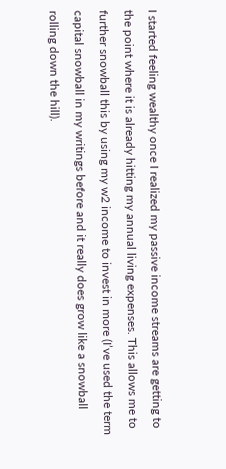I started feeling wealthy once I realized my passive income streams are getting to the point where it is already hitting my annual living expenses. This allows me to further snowball this by using my w2 income to invest in more (I’ve used the term capital snowball in my writings before and it really does grow like a snowball rolling down the hill).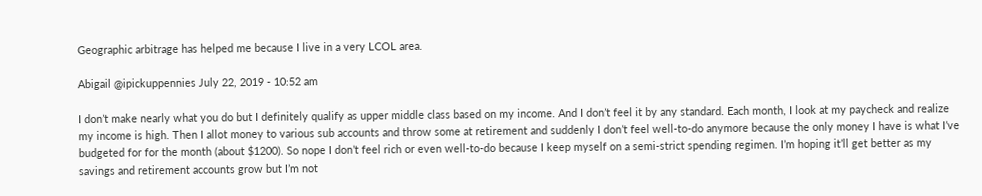Geographic arbitrage has helped me because I live in a very LCOL area.

Abigail @ipickuppennies July 22, 2019 - 10:52 am

I don’t make nearly what you do but I definitely qualify as upper middle class based on my income. And I don’t feel it by any standard. Each month, I look at my paycheck and realize my income is high. Then I allot money to various sub accounts and throw some at retirement and suddenly I don’t feel well-to-do anymore because the only money I have is what I’ve budgeted for for the month (about $1200). So nope I don’t feel rich or even well-to-do because I keep myself on a semi-strict spending regimen. I’m hoping it’ll get better as my savings and retirement accounts grow but I’m not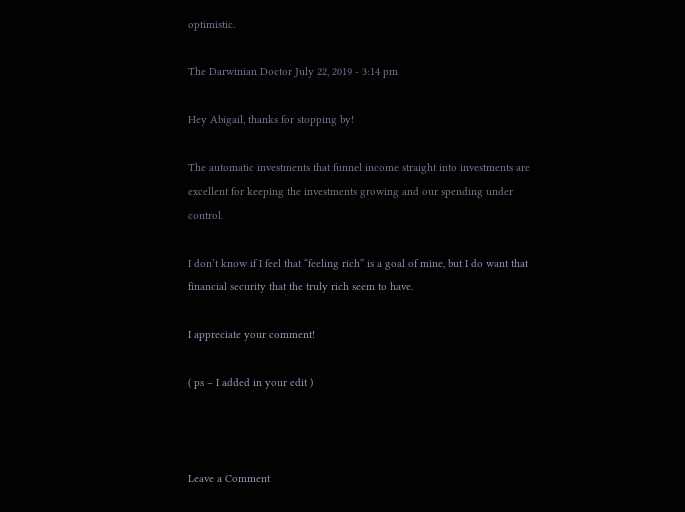optimistic.

The Darwinian Doctor July 22, 2019 - 3:14 pm

Hey Abigail, thanks for stopping by!

The automatic investments that funnel income straight into investments are excellent for keeping the investments growing and our spending under control.

I don’t know if I feel that “feeling rich” is a goal of mine, but I do want that financial security that the truly rich seem to have.

I appreciate your comment!

( ps – I added in your edit )



Leave a Comment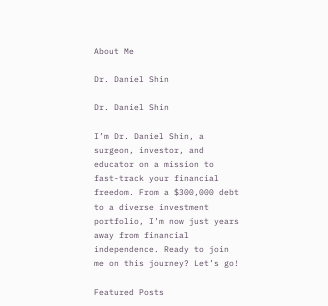About Me

Dr. Daniel Shin

Dr. Daniel Shin

I’m Dr. Daniel Shin, a surgeon, investor, and educator on a mission to fast-track your financial freedom. From a $300,000 debt to a diverse investment portfolio, I’m now just years away from financial independence. Ready to join me on this journey? Let’s go!

Featured Posts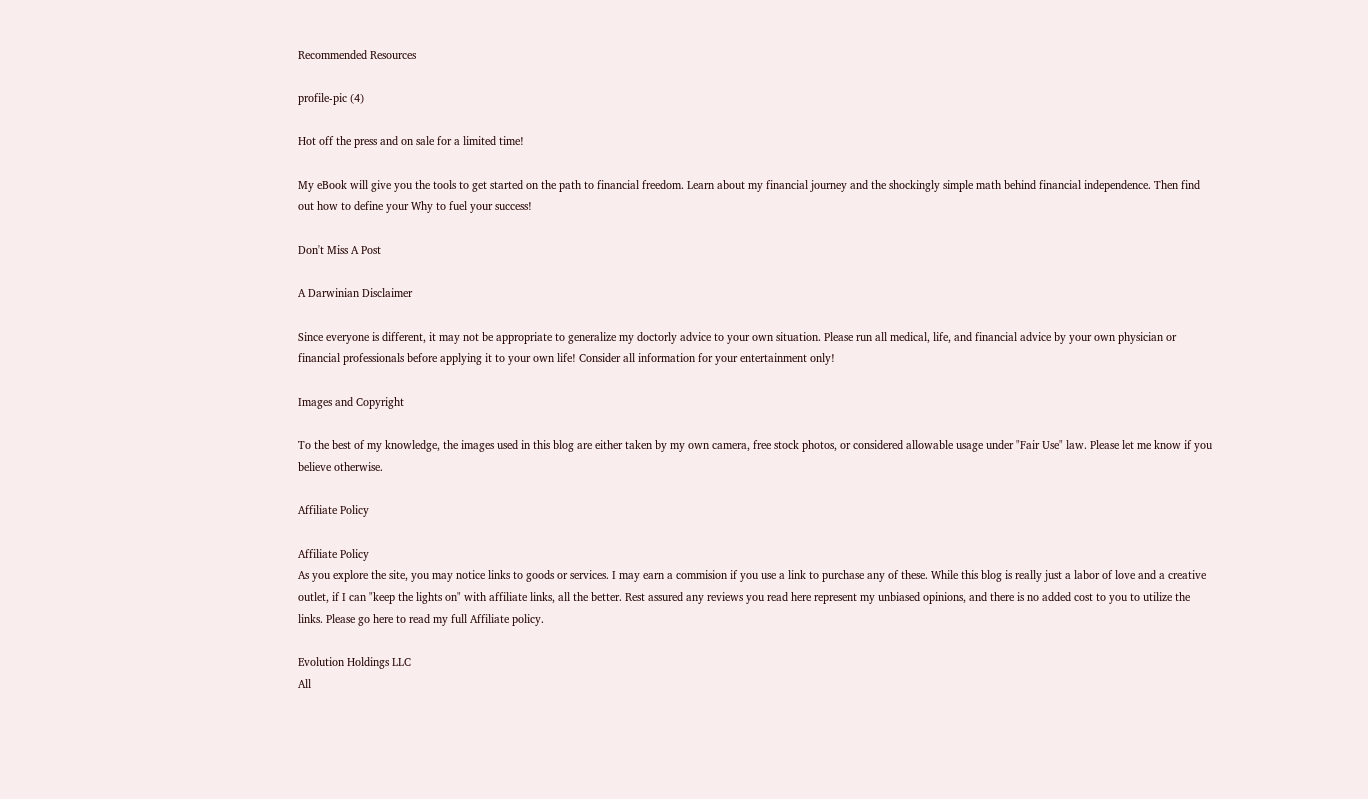Recommended Resources

profile-pic (4)

Hot off the press and on sale for a limited time!

My eBook will give you the tools to get started on the path to financial freedom. Learn about my financial journey and the shockingly simple math behind financial independence. Then find out how to define your Why to fuel your success!

Don't Miss A Post

A Darwinian Disclaimer

Since everyone is different, it may not be appropriate to generalize my doctorly advice to your own situation. Please run all medical, life, and financial advice by your own physician or financial professionals before applying it to your own life! Consider all information for your entertainment only!

Images and Copyright

To the best of my knowledge, the images used in this blog are either taken by my own camera, free stock photos, or considered allowable usage under "Fair Use" law. Please let me know if you believe otherwise.

Affiliate Policy

Affiliate Policy
As you explore the site, you may notice links to goods or services. I may earn a commision if you use a link to purchase any of these. While this blog is really just a labor of love and a creative outlet, if I can "keep the lights on" with affiliate links, all the better. Rest assured any reviews you read here represent my unbiased opinions, and there is no added cost to you to utilize the links. Please go here to read my full Affiliate policy.

Evolution Holdings LLC
All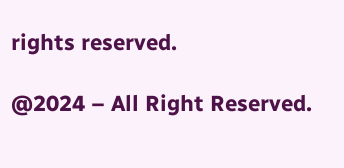rights reserved.

@2024 – All Right Reserved.